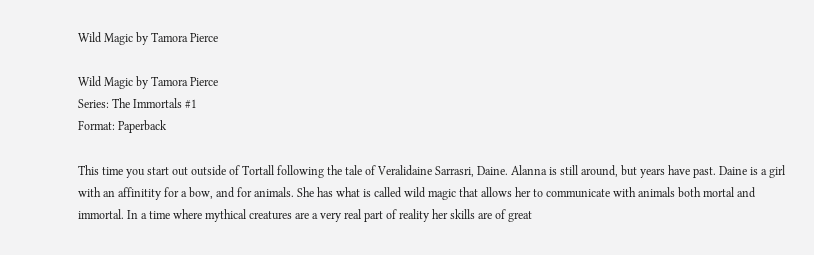Wild Magic by Tamora Pierce

Wild Magic by Tamora Pierce
Series: The Immortals #1
Format: Paperback

This time you start out outside of Tortall following the tale of Veralidaine Sarrasri, Daine. Alanna is still around, but years have past. Daine is a girl with an affinitity for a bow, and for animals. She has what is called wild magic that allows her to communicate with animals both mortal and immortal. In a time where mythical creatures are a very real part of reality her skills are of great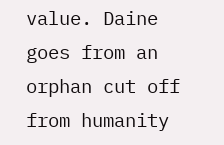value. Daine goes from an orphan cut off from humanity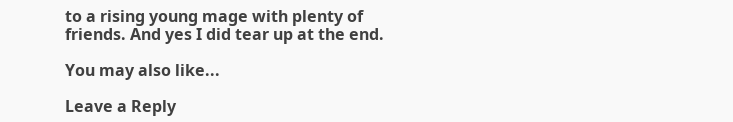to a rising young mage with plenty of friends. And yes I did tear up at the end.

You may also like...

Leave a Reply